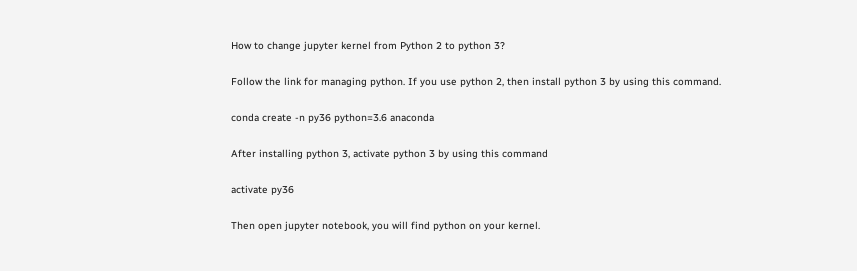How to change jupyter kernel from Python 2 to python 3?

Follow the link for managing python. If you use python 2, then install python 3 by using this command.

conda create -n py36 python=3.6 anaconda

After installing python 3, activate python 3 by using this command

activate py36

Then open jupyter notebook, you will find python on your kernel.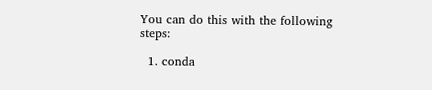You can do this with the following steps:

  1. conda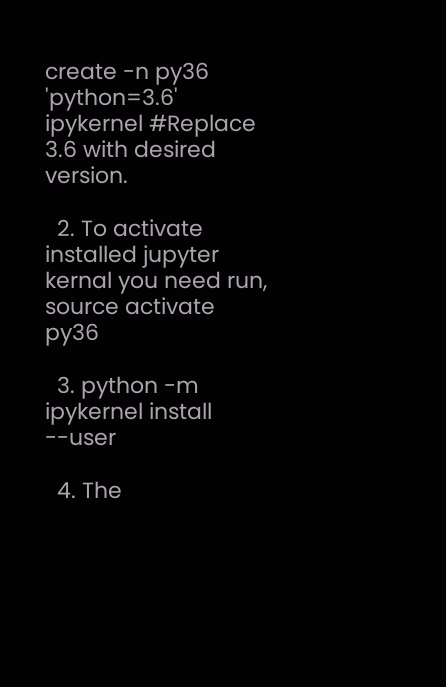create -n py36 'python=3.6' ipykernel #Replace 3.6 with desired version.

  2. To activate installed jupyter kernal you need run, source activate py36

  3. python -m ipykernel install --user

  4. The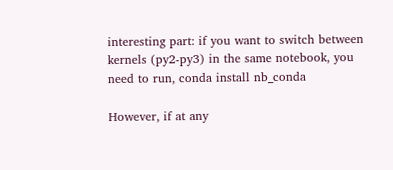interesting part: if you want to switch between kernels (py2-py3) in the same notebook, you need to run, conda install nb_conda

However, if at any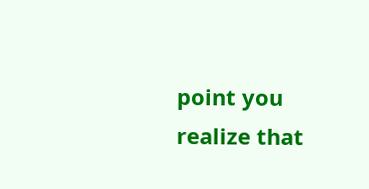point you realize that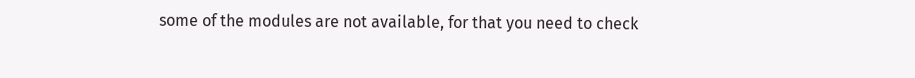some of the modules are not available, for that you need to check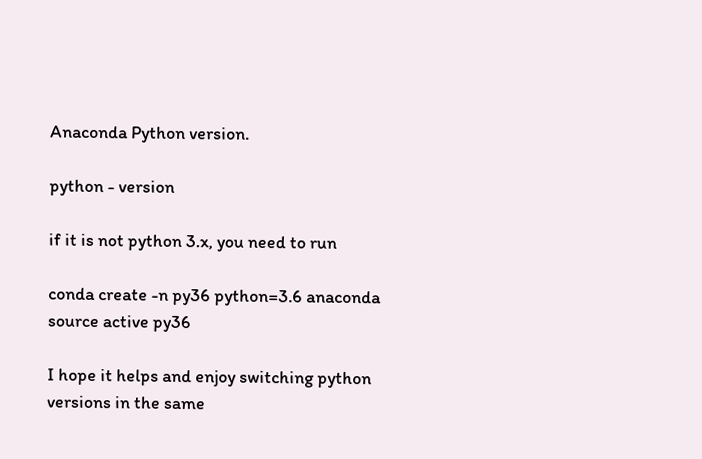Anaconda Python version.

python - version

if it is not python 3.x, you need to run

conda create -n py36 python=3.6 anaconda
source active py36

I hope it helps and enjoy switching python versions in the same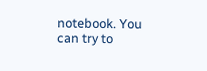notebook. You can try to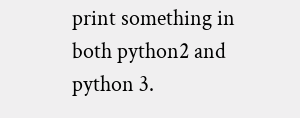print something in both python2 and python 3.